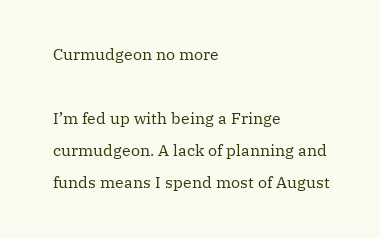Curmudgeon no more

I’m fed up with being a Fringe curmudgeon. A lack of planning and funds means I spend most of August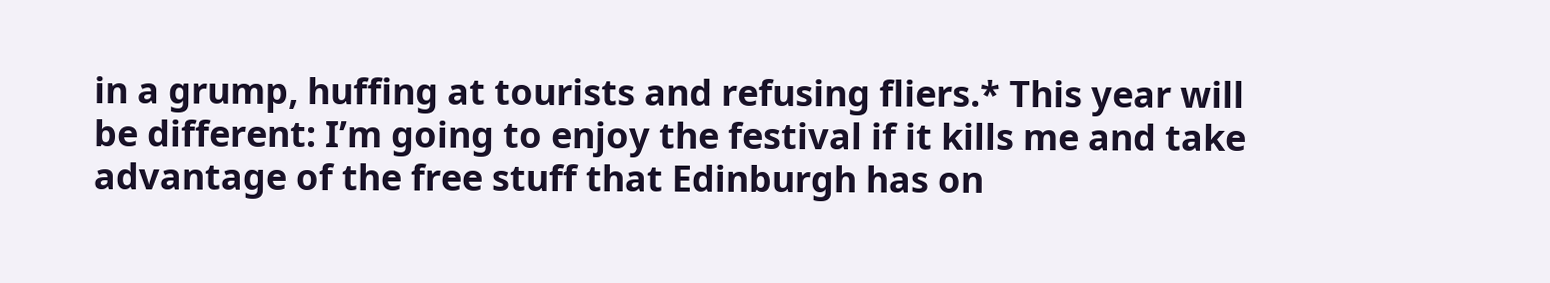in a grump, huffing at tourists and refusing fliers.* This year will be different: I’m going to enjoy the festival if it kills me and take advantage of the free stuff that Edinburgh has on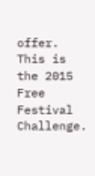offer. This is the 2015 Free Festival Challenge.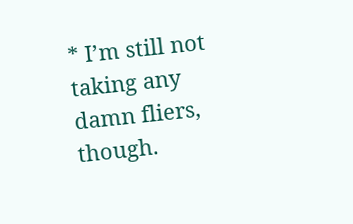* I’m still not taking any damn fliers, though.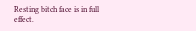Resting bitch face is in full effect.